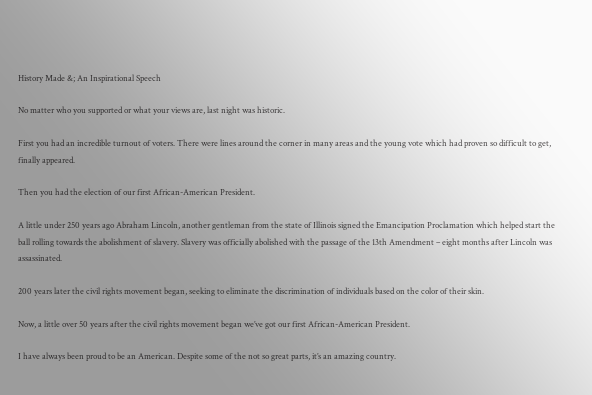History Made &; An Inspirational Speech

No matter who you supported or what your views are, last night was historic.

First you had an incredible turnout of voters. There were lines around the corner in many areas and the young vote which had proven so difficult to get, finally appeared.

Then you had the election of our first African-American President.

A little under 250 years ago Abraham Lincoln, another gentleman from the state of Illinois signed the Emancipation Proclamation which helped start the ball rolling towards the abolishment of slavery. Slavery was officially abolished with the passage of the 13th Amendment – eight months after Lincoln was assassinated.

200 years later the civil rights movement began, seeking to eliminate the discrimination of individuals based on the color of their skin.

Now, a little over 50 years after the civil rights movement began we’ve got our first African-American President.

I have always been proud to be an American. Despite some of the not so great parts, it’s an amazing country.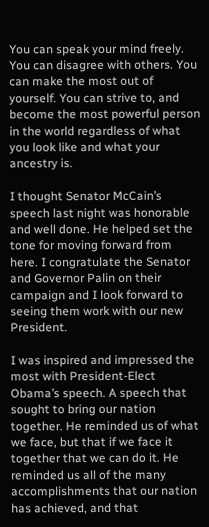You can speak your mind freely. You can disagree with others. You can make the most out of yourself. You can strive to, and become the most powerful person in the world regardless of what you look like and what your ancestry is.

I thought Senator McCain’s speech last night was honorable and well done. He helped set the tone for moving forward from here. I congratulate the Senator and Governor Palin on their campaign and I look forward to seeing them work with our new President.

I was inspired and impressed the most with President-Elect Obama’s speech. A speech that sought to bring our nation together. He reminded us of what we face, but that if we face it together that we can do it. He reminded us all of the many accomplishments that our nation has achieved, and that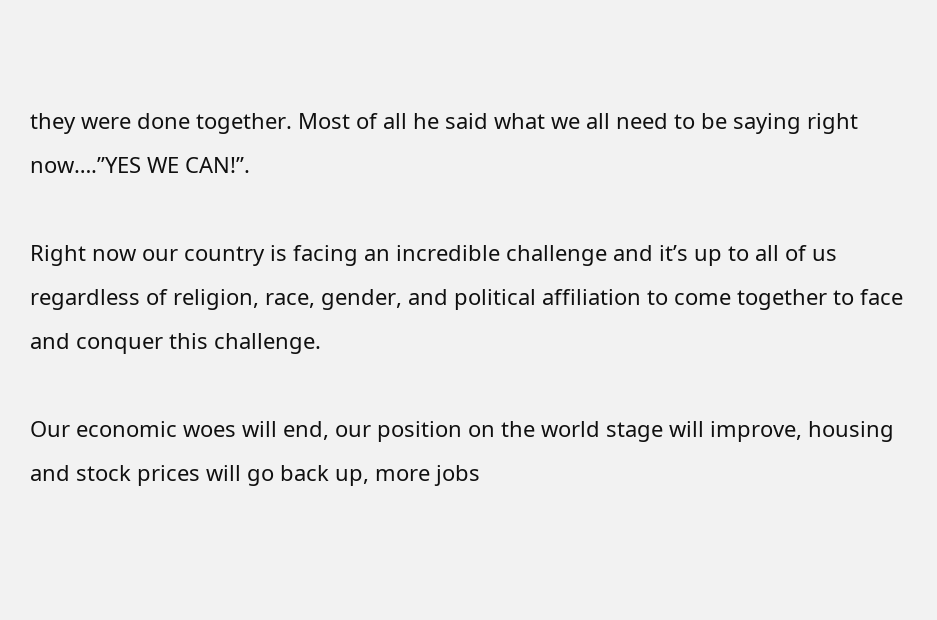they were done together. Most of all he said what we all need to be saying right now….”YES WE CAN!”.

Right now our country is facing an incredible challenge and it’s up to all of us regardless of religion, race, gender, and political affiliation to come together to face and conquer this challenge.

Our economic woes will end, our position on the world stage will improve, housing and stock prices will go back up, more jobs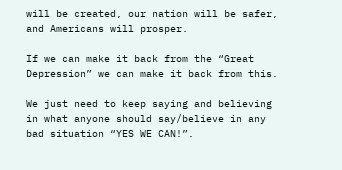will be created, our nation will be safer, and Americans will prosper.

If we can make it back from the “Great Depression” we can make it back from this.

We just need to keep saying and believing in what anyone should say/believe in any bad situation “YES WE CAN!”.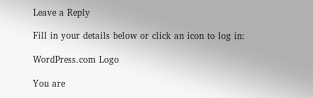Leave a Reply

Fill in your details below or click an icon to log in:

WordPress.com Logo

You are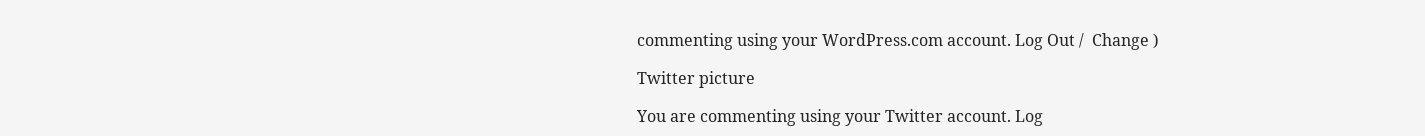commenting using your WordPress.com account. Log Out /  Change )

Twitter picture

You are commenting using your Twitter account. Log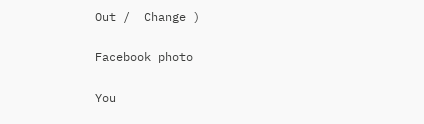Out /  Change )

Facebook photo

You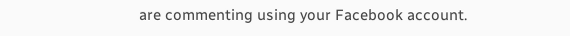are commenting using your Facebook account.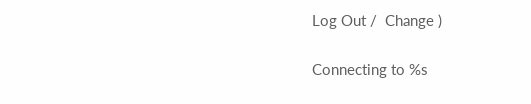Log Out /  Change )

Connecting to %s